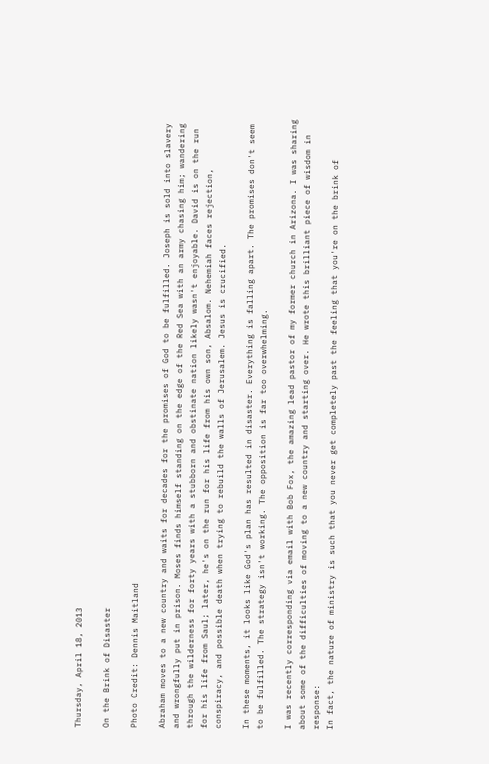Thursday, April 18, 2013

On the Brink of Disaster

Photo Credit: Dennis Maitland

Abraham moves to a new country and waits for decades for the promises of God to be fulfilled. Joseph is sold into slavery and wrongfully put in prison. Moses finds himself standing on the edge of the Red Sea with an army chasing him; wandering through the wilderness for forty years with a stubborn and obstinate nation likely wasn't enjoyable. David is on the run for his life from Saul; later, he's on the run for his life from his own son, Absalom. Nehemiah faces rejection, conspiracy, and possible death when trying to rebuild the walls of Jerusalem. Jesus is crucified.

In these moments, it looks like God's plan has resulted in disaster. Everything is falling apart. The promises don't seem to be fulfilled. The strategy isn't working. The opposition is far too overwhelming.

I was recently corresponding via email with Bob Fox, the amazing lead pastor of my former church in Arizona. I was sharing about some of the difficulties of moving to a new country and starting over. He wrote this brilliant piece of wisdom in response:
In fact, the nature of ministry is such that you never get completely past the feeling that you're on the brink of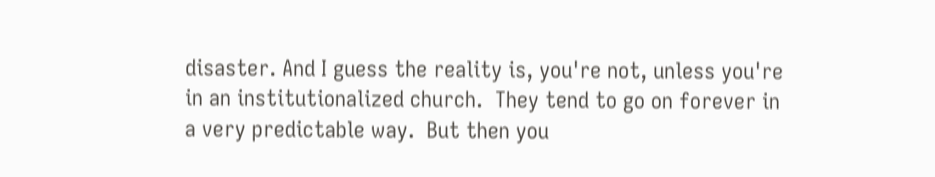disaster. And I guess the reality is, you're not, unless you're in an institutionalized church.  They tend to go on forever in a very predictable way.  But then you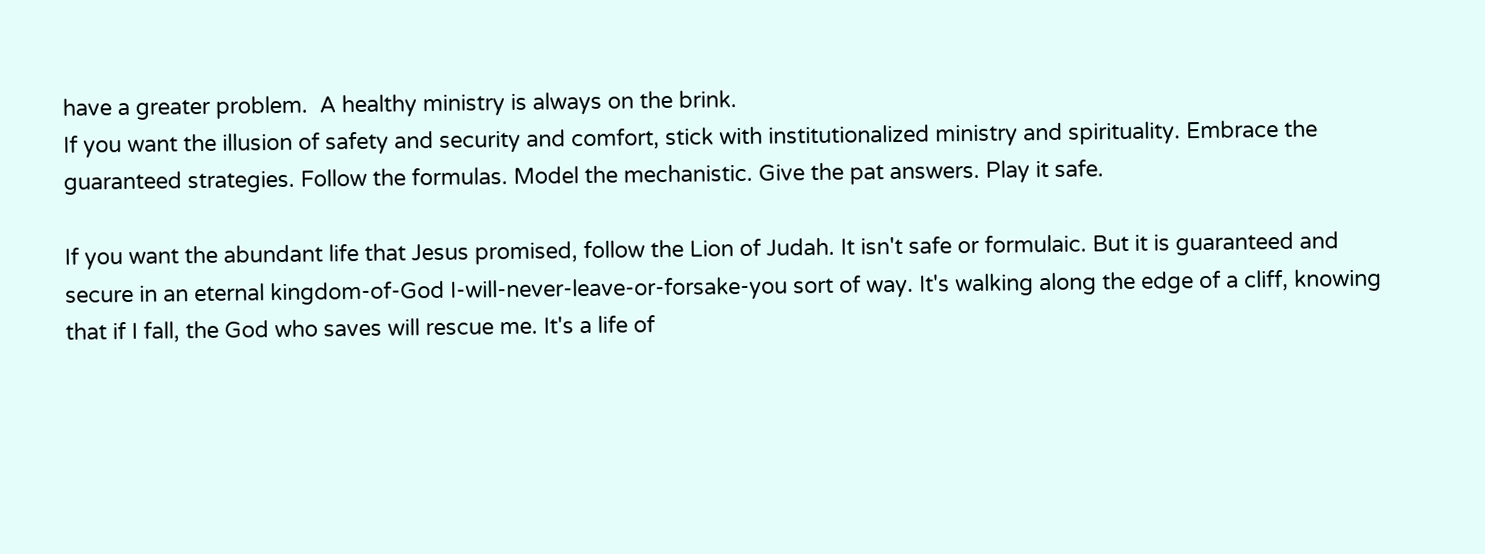have a greater problem.  A healthy ministry is always on the brink.
If you want the illusion of safety and security and comfort, stick with institutionalized ministry and spirituality. Embrace the guaranteed strategies. Follow the formulas. Model the mechanistic. Give the pat answers. Play it safe.

If you want the abundant life that Jesus promised, follow the Lion of Judah. It isn't safe or formulaic. But it is guaranteed and secure in an eternal kingdom-of-God I-will-never-leave-or-forsake-you sort of way. It's walking along the edge of a cliff, knowing that if I fall, the God who saves will rescue me. It's a life of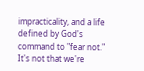impracticality, and a life defined by God's command to "fear not." It's not that we're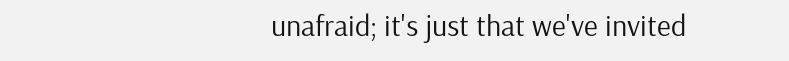unafraid; it's just that we've invited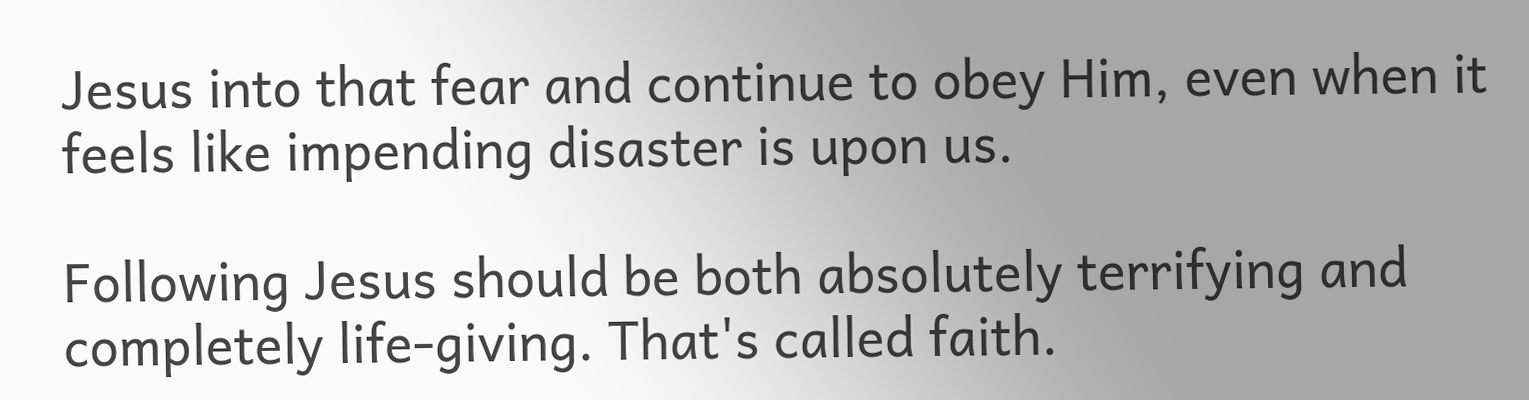Jesus into that fear and continue to obey Him, even when it feels like impending disaster is upon us.

Following Jesus should be both absolutely terrifying and completely life-giving. That's called faith.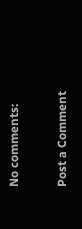No comments:

Post a Comment